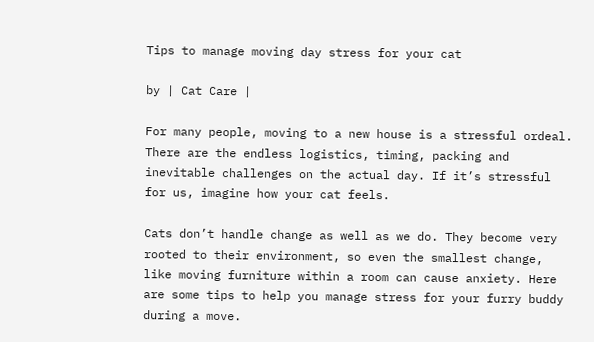Tips to manage moving day stress for your cat

by | Cat Care |

For many people, moving to a new house is a stressful ordeal. There are the endless logistics, timing, packing and inevitable challenges on the actual day. If it’s stressful for us, imagine how your cat feels.

Cats don’t handle change as well as we do. They become very rooted to their environment, so even the smallest change, like moving furniture within a room can cause anxiety. Here are some tips to help you manage stress for your furry buddy during a move.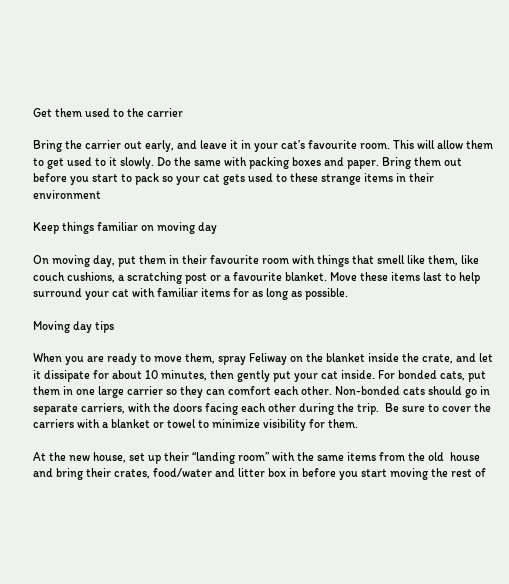Get them used to the carrier

Bring the carrier out early, and leave it in your cat’s favourite room. This will allow them to get used to it slowly. Do the same with packing boxes and paper. Bring them out before you start to pack so your cat gets used to these strange items in their environment

Keep things familiar on moving day

On moving day, put them in their favourite room with things that smell like them, like couch cushions, a scratching post or a favourite blanket. Move these items last to help surround your cat with familiar items for as long as possible.

Moving day tips

When you are ready to move them, spray Feliway on the blanket inside the crate, and let it dissipate for about 10 minutes, then gently put your cat inside. For bonded cats, put them in one large carrier so they can comfort each other. Non-bonded cats should go in separate carriers, with the doors facing each other during the trip.  Be sure to cover the carriers with a blanket or towel to minimize visibility for them.

At the new house, set up their “landing room” with the same items from the old  house and bring their crates, food/water and litter box in before you start moving the rest of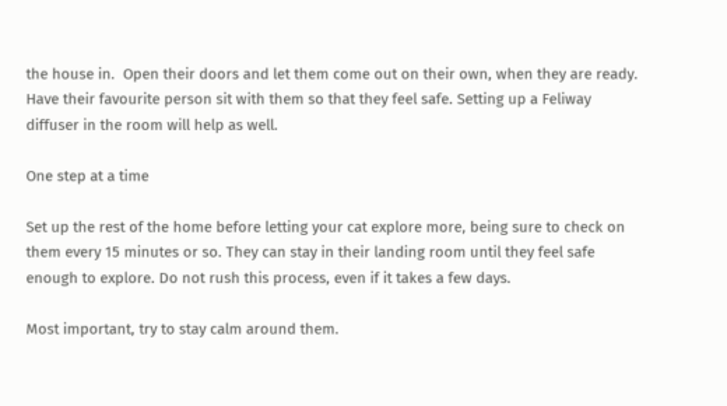the house in.  Open their doors and let them come out on their own, when they are ready. Have their favourite person sit with them so that they feel safe. Setting up a Feliway diffuser in the room will help as well.

One step at a time

Set up the rest of the home before letting your cat explore more, being sure to check on them every 15 minutes or so. They can stay in their landing room until they feel safe enough to explore. Do not rush this process, even if it takes a few days.

Most important, try to stay calm around them.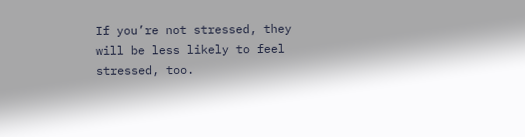If you’re not stressed, they will be less likely to feel stressed, too.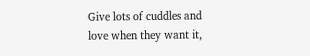Give lots of cuddles and love when they want it,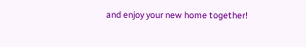and enjoy your new home together!